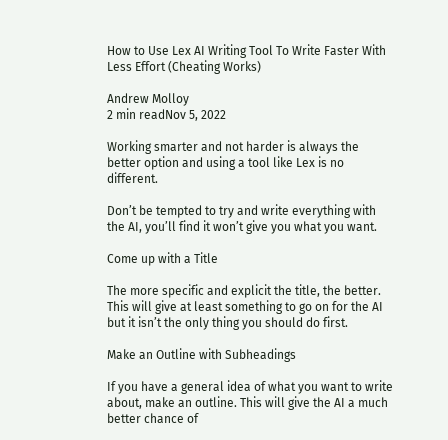How to Use Lex AI Writing Tool To Write Faster With Less Effort (Cheating Works)

Andrew Molloy
2 min readNov 5, 2022

Working smarter and not harder is always the better option and using a tool like Lex is no different.

Don’t be tempted to try and write everything with the AI, you’ll find it won’t give you what you want.

Come up with a Title

The more specific and explicit the title, the better. This will give at least something to go on for the AI but it isn’t the only thing you should do first.

Make an Outline with Subheadings

If you have a general idea of what you want to write about, make an outline. This will give the AI a much better chance of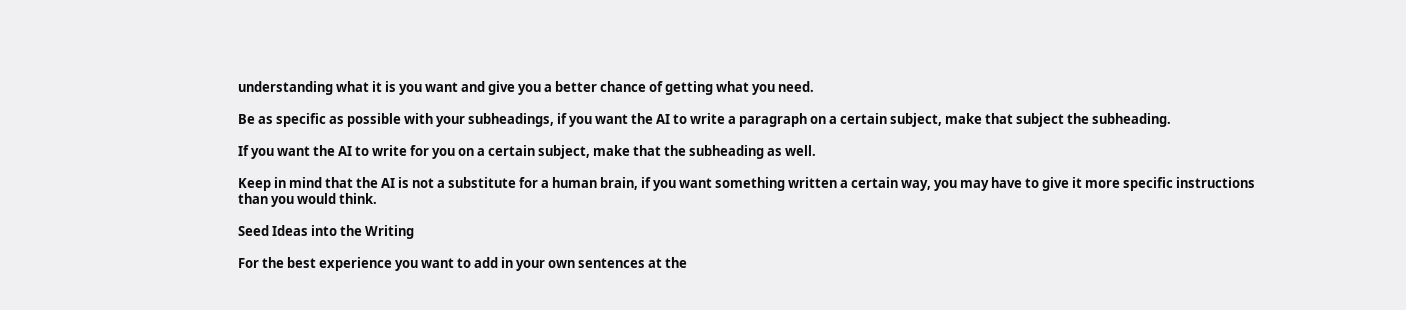understanding what it is you want and give you a better chance of getting what you need.

Be as specific as possible with your subheadings, if you want the AI to write a paragraph on a certain subject, make that subject the subheading.

If you want the AI to write for you on a certain subject, make that the subheading as well.

Keep in mind that the AI is not a substitute for a human brain, if you want something written a certain way, you may have to give it more specific instructions than you would think.

Seed Ideas into the Writing

For the best experience you want to add in your own sentences at the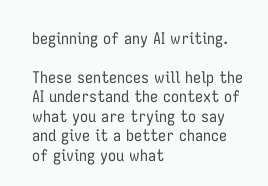beginning of any AI writing.

These sentences will help the AI understand the context of what you are trying to say and give it a better chance of giving you what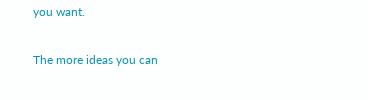you want.

The more ideas you can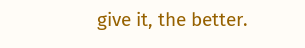give it, the better.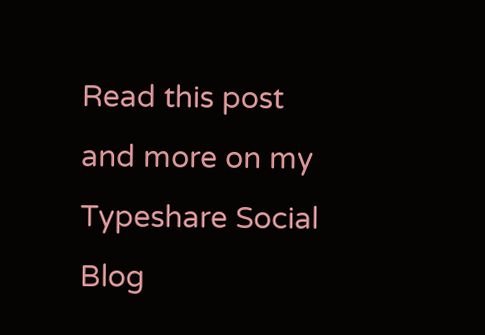Read this post and more on my Typeshare Social Blog